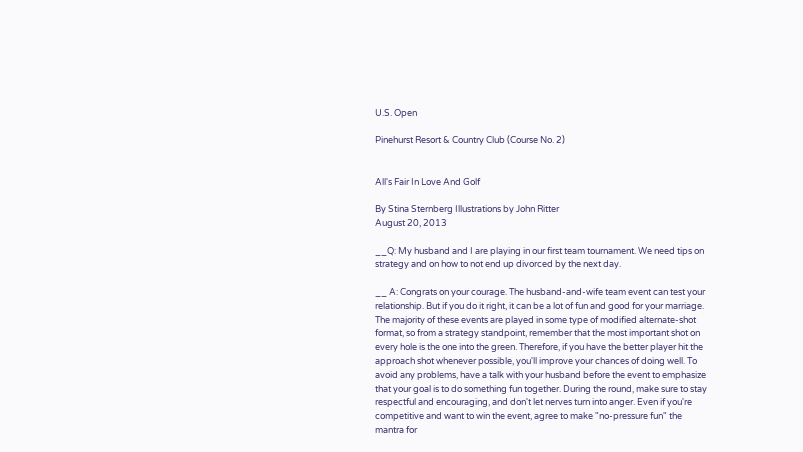U.S. Open

Pinehurst Resort & Country Club (Course No. 2)


All's Fair In Love And Golf

By Stina Sternberg Illustrations by John Ritter
August 20, 2013

__Q: My husband and I are playing in our first team tournament. We need tips on strategy and on how to not end up divorced by the next day.

__ A: Congrats on your courage. The husband-and-wife team event can test your relationship. But if you do it right, it can be a lot of fun and good for your marriage. The majority of these events are played in some type of modified alternate-shot format, so from a strategy standpoint, remember that the most important shot on every hole is the one into the green. Therefore, if you have the better player hit the approach shot whenever possible, you'll improve your chances of doing well. To avoid any problems, have a talk with your husband before the event to emphasize that your goal is to do something fun together. During the round, make sure to stay respectful and encouraging, and don't let nerves turn into anger. Even if you're competitive and want to win the event, agree to make "no-pressure fun" the mantra for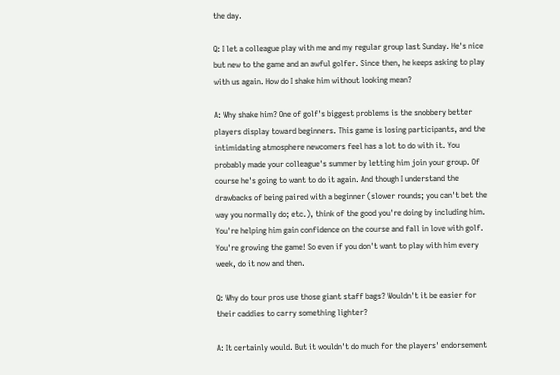the day.

Q: I let a colleague play with me and my regular group last Sunday. He's nice but new to the game and an awful golfer. Since then, he keeps asking to play with us again. How do I shake him without looking mean?

A: Why shake him? One of golf's biggest problems is the snobbery better players display toward beginners. This game is losing participants, and the intimidating atmosphere newcomers feel has a lot to do with it. You probably made your colleague's summer by letting him join your group. Of course he's going to want to do it again. And though I understand the drawbacks of being paired with a beginner (slower rounds; you can't bet the way you normally do; etc.), think of the good you're doing by including him. You're helping him gain confidence on the course and fall in love with golf. You're growing the game! So even if you don't want to play with him every week, do it now and then.

Q: Why do tour pros use those giant staff bags? Wouldn't it be easier for their caddies to carry something lighter?

A: It certainly would. But it wouldn't do much for the players' endorsement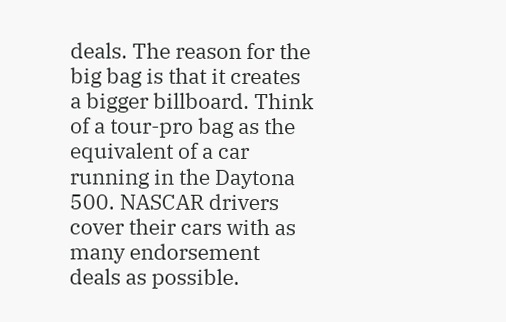deals. The reason for the big bag is that it creates a bigger billboard. Think of a tour-pro bag as the equivalent of a car running in the Daytona 500. NASCAR drivers cover their cars with as many endorsement deals as possible.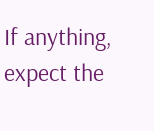If anything, expect the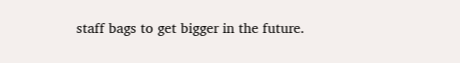staff bags to get bigger in the future.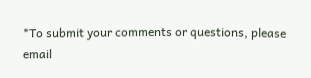*To submit your comments or questions, please email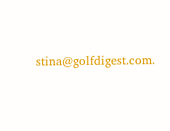stina@golfdigest.com.